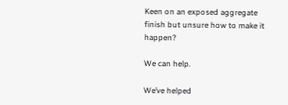Keen on an exposed aggregate finish but unsure how to make it happen?

We can help.

We’ve helped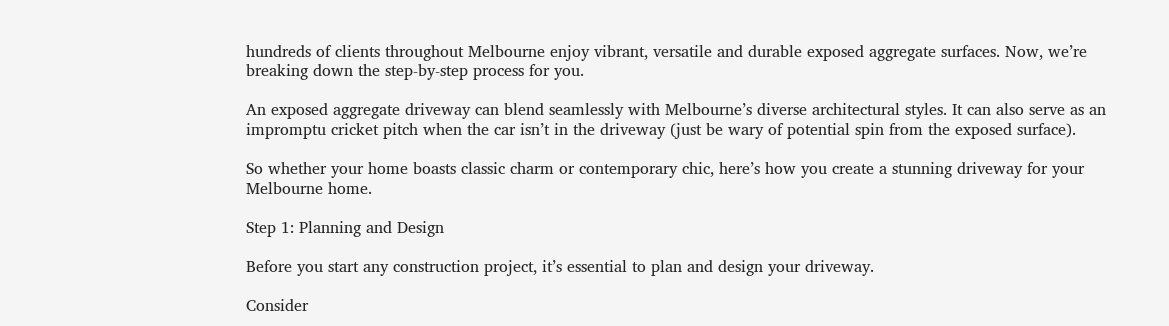hundreds of clients throughout Melbourne enjoy vibrant, versatile and durable exposed aggregate surfaces. Now, we’re breaking down the step-by-step process for you.

An exposed aggregate driveway can blend seamlessly with Melbourne’s diverse architectural styles. It can also serve as an impromptu cricket pitch when the car isn’t in the driveway (just be wary of potential spin from the exposed surface).

So whether your home boasts classic charm or contemporary chic, here’s how you create a stunning driveway for your Melbourne home.

Step 1: Planning and Design

Before you start any construction project, it’s essential to plan and design your driveway.

Consider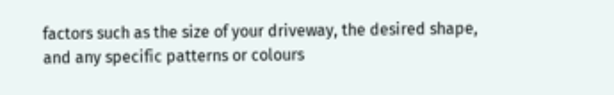factors such as the size of your driveway, the desired shape, and any specific patterns or colours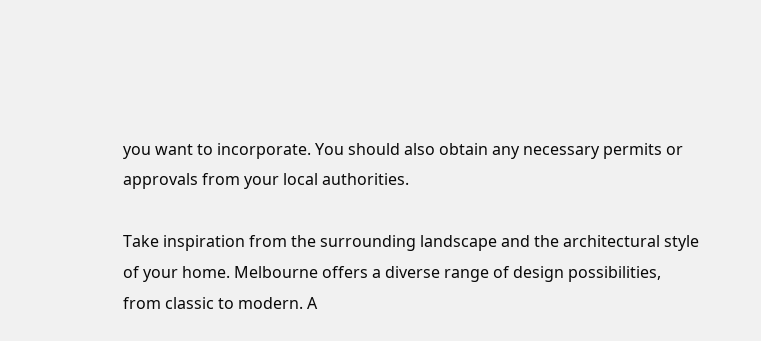you want to incorporate. You should also obtain any necessary permits or approvals from your local authorities.

Take inspiration from the surrounding landscape and the architectural style of your home. Melbourne offers a diverse range of design possibilities, from classic to modern. A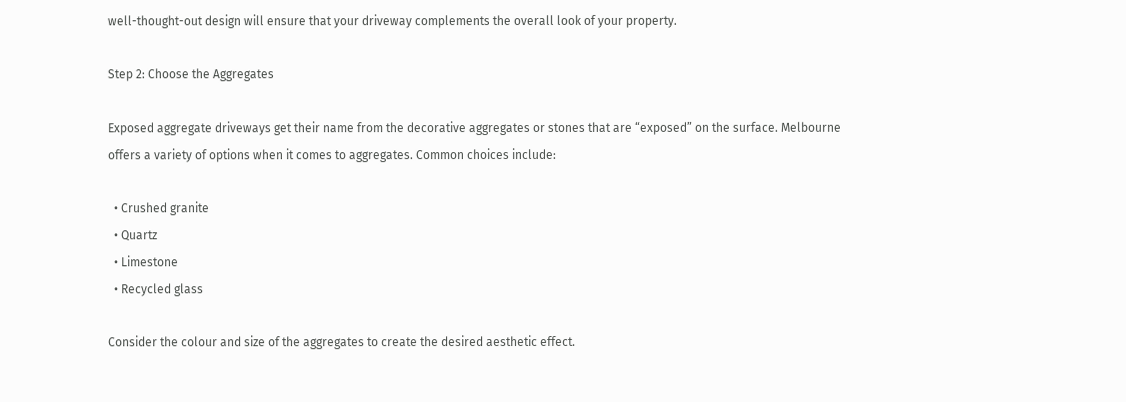well-thought-out design will ensure that your driveway complements the overall look of your property.

Step 2: Choose the Aggregates

Exposed aggregate driveways get their name from the decorative aggregates or stones that are “exposed” on the surface. Melbourne offers a variety of options when it comes to aggregates. Common choices include:

  • Crushed granite
  • Quartz
  • Limestone
  • Recycled glass

Consider the colour and size of the aggregates to create the desired aesthetic effect.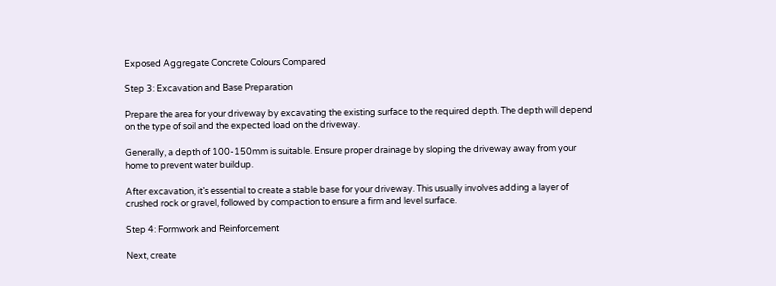Exposed Aggregate Concrete Colours Compared

Step 3: Excavation and Base Preparation

Prepare the area for your driveway by excavating the existing surface to the required depth. The depth will depend on the type of soil and the expected load on the driveway.

Generally, a depth of 100-150mm is suitable. Ensure proper drainage by sloping the driveway away from your home to prevent water buildup.

After excavation, it’s essential to create a stable base for your driveway. This usually involves adding a layer of crushed rock or gravel, followed by compaction to ensure a firm and level surface.

Step 4: Formwork and Reinforcement

Next, create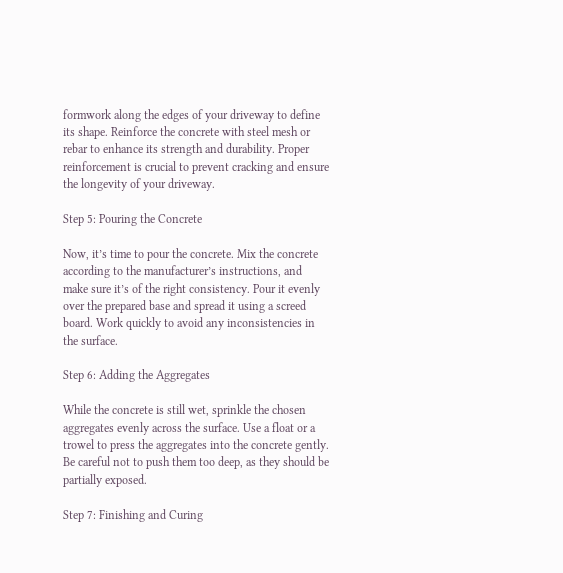formwork along the edges of your driveway to define its shape. Reinforce the concrete with steel mesh or rebar to enhance its strength and durability. Proper reinforcement is crucial to prevent cracking and ensure the longevity of your driveway.

Step 5: Pouring the Concrete

Now, it’s time to pour the concrete. Mix the concrete according to the manufacturer’s instructions, and make sure it’s of the right consistency. Pour it evenly over the prepared base and spread it using a screed board. Work quickly to avoid any inconsistencies in the surface.

Step 6: Adding the Aggregates

While the concrete is still wet, sprinkle the chosen aggregates evenly across the surface. Use a float or a trowel to press the aggregates into the concrete gently. Be careful not to push them too deep, as they should be partially exposed.

Step 7: Finishing and Curing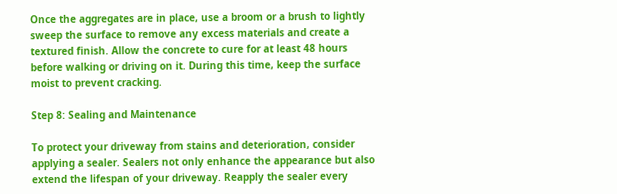Once the aggregates are in place, use a broom or a brush to lightly sweep the surface to remove any excess materials and create a textured finish. Allow the concrete to cure for at least 48 hours before walking or driving on it. During this time, keep the surface moist to prevent cracking.

Step 8: Sealing and Maintenance

To protect your driveway from stains and deterioration, consider applying a sealer. Sealers not only enhance the appearance but also extend the lifespan of your driveway. Reapply the sealer every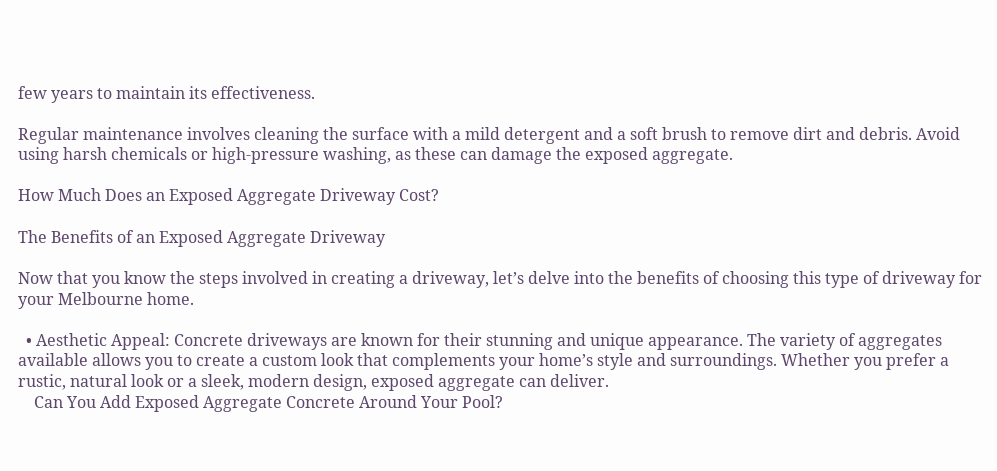few years to maintain its effectiveness.

Regular maintenance involves cleaning the surface with a mild detergent and a soft brush to remove dirt and debris. Avoid using harsh chemicals or high-pressure washing, as these can damage the exposed aggregate.

How Much Does an Exposed Aggregate Driveway Cost?

The Benefits of an Exposed Aggregate Driveway

Now that you know the steps involved in creating a driveway, let’s delve into the benefits of choosing this type of driveway for your Melbourne home.

  • Aesthetic Appeal: Concrete driveways are known for their stunning and unique appearance. The variety of aggregates available allows you to create a custom look that complements your home’s style and surroundings. Whether you prefer a rustic, natural look or a sleek, modern design, exposed aggregate can deliver.
    Can You Add Exposed Aggregate Concrete Around Your Pool?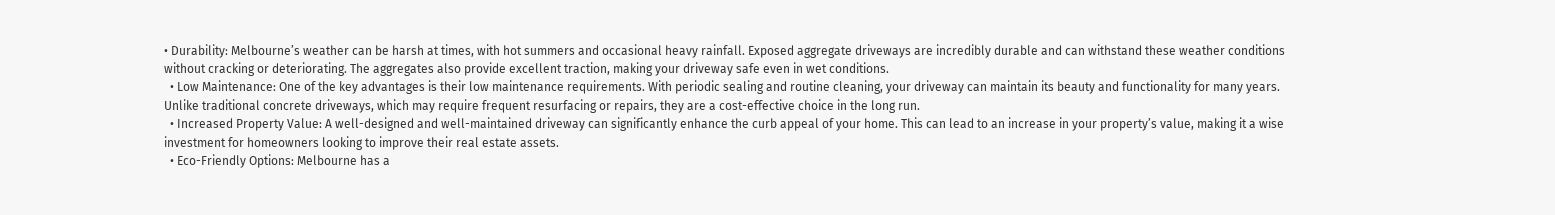• Durability: Melbourne’s weather can be harsh at times, with hot summers and occasional heavy rainfall. Exposed aggregate driveways are incredibly durable and can withstand these weather conditions without cracking or deteriorating. The aggregates also provide excellent traction, making your driveway safe even in wet conditions.
  • Low Maintenance: One of the key advantages is their low maintenance requirements. With periodic sealing and routine cleaning, your driveway can maintain its beauty and functionality for many years. Unlike traditional concrete driveways, which may require frequent resurfacing or repairs, they are a cost-effective choice in the long run.
  • Increased Property Value: A well-designed and well-maintained driveway can significantly enhance the curb appeal of your home. This can lead to an increase in your property’s value, making it a wise investment for homeowners looking to improve their real estate assets.
  • Eco-Friendly Options: Melbourne has a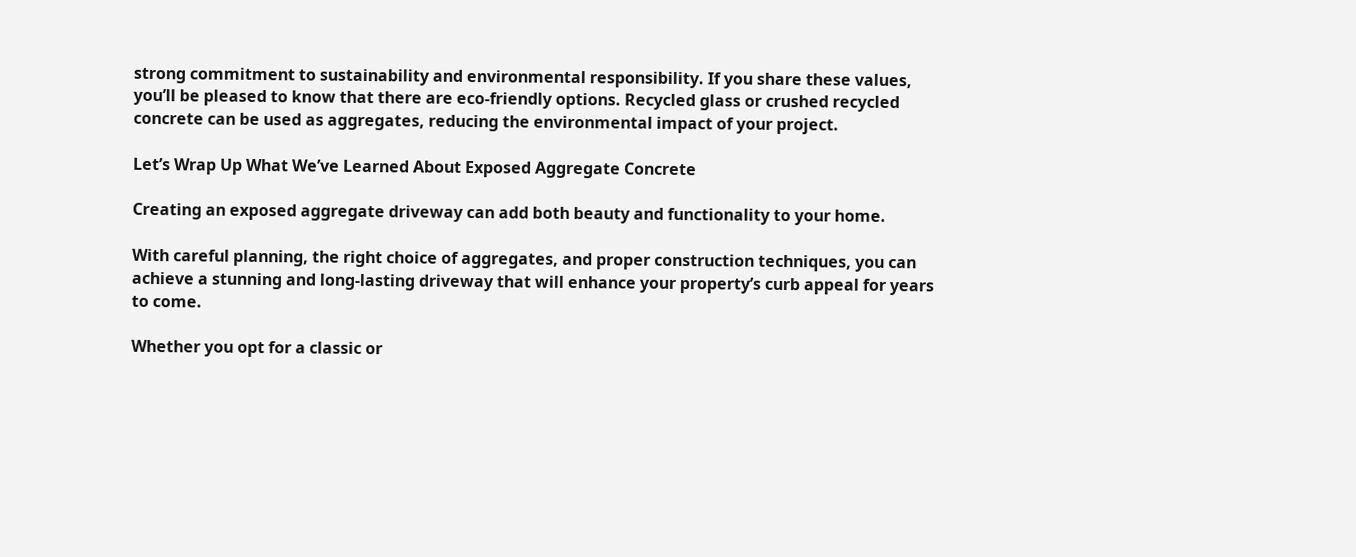strong commitment to sustainability and environmental responsibility. If you share these values, you’ll be pleased to know that there are eco-friendly options. Recycled glass or crushed recycled concrete can be used as aggregates, reducing the environmental impact of your project.

Let’s Wrap Up What We’ve Learned About Exposed Aggregate Concrete

Creating an exposed aggregate driveway can add both beauty and functionality to your home.

With careful planning, the right choice of aggregates, and proper construction techniques, you can achieve a stunning and long-lasting driveway that will enhance your property’s curb appeal for years to come.

Whether you opt for a classic or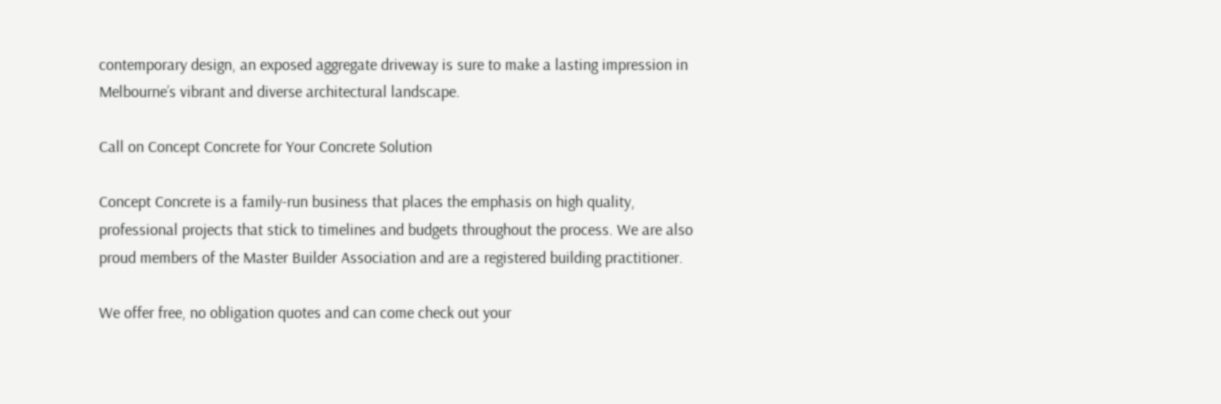contemporary design, an exposed aggregate driveway is sure to make a lasting impression in Melbourne’s vibrant and diverse architectural landscape.

Call on Concept Concrete for Your Concrete Solution

Concept Concrete is a family-run business that places the emphasis on high quality, professional projects that stick to timelines and budgets throughout the process. We are also proud members of the Master Builder Association and are a registered building practitioner.

We offer free, no obligation quotes and can come check out your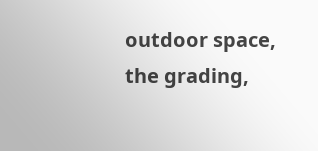outdoor space, the grading,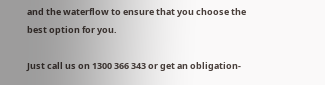and the waterflow to ensure that you choose the best option for you.

Just call us on 1300 366 343 or get an obligation-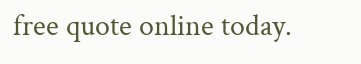free quote online today.